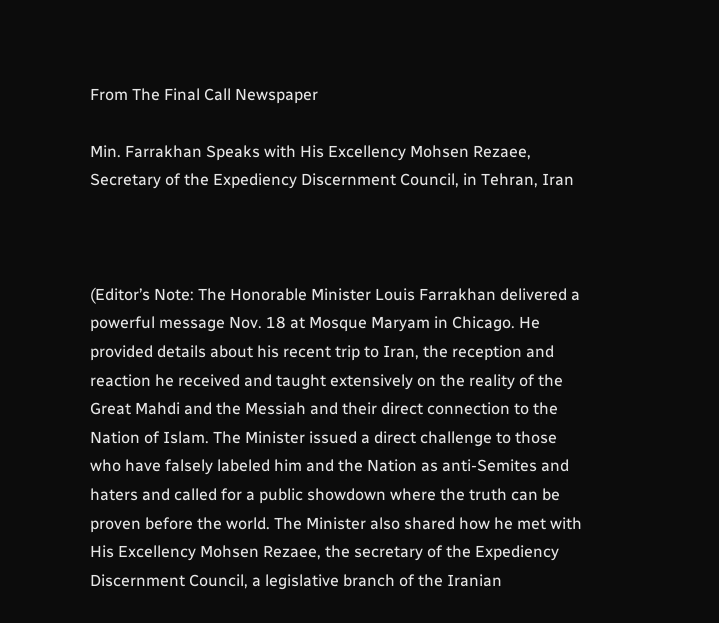From The Final Call Newspaper

Min. Farrakhan Speaks with His Excellency Mohsen Rezaee, Secretary of the Expediency Discernment Council, in Tehran, Iran



(Editor’s Note: The Honorable Minister Louis Farrakhan delivered a powerful message Nov. 18 at Mosque Maryam in Chicago. He provided details about his recent trip to Iran, the reception and reaction he received and taught extensively on the reality of the Great Mahdi and the Messiah and their direct connection to the Nation of Islam. The Minister issued a direct challenge to those who have falsely labeled him and the Nation as anti-Semites and haters and called for a public showdown where the truth can be proven before the world. The Minister also shared how he met with His Excellency Mohsen Rezaee, the secretary of the Expediency Discernment Council, a legislative branch of the Iranian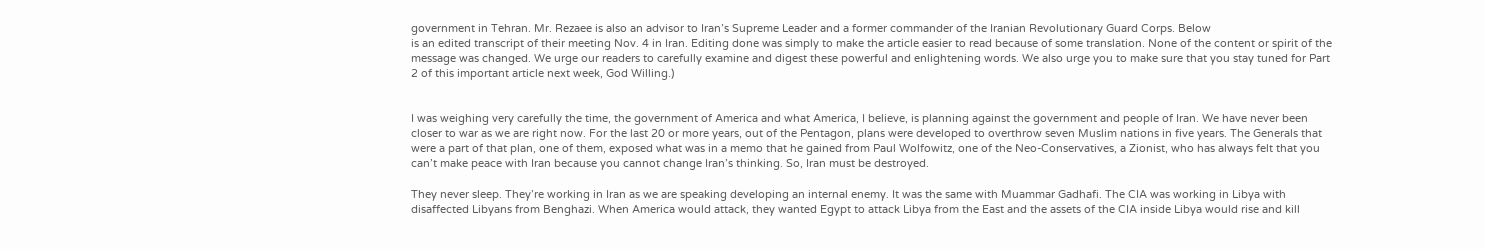government in Tehran. Mr. Rezaee is also an advisor to Iran’s Supreme Leader and a former commander of the Iranian Revolutionary Guard Corps. Below
is an edited transcript of their meeting Nov. 4 in Iran. Editing done was simply to make the article easier to read because of some translation. None of the content or spirit of the message was changed. We urge our readers to carefully examine and digest these powerful and enlightening words. We also urge you to make sure that you stay tuned for Part 2 of this important article next week, God Willing.)


I was weighing very carefully the time, the government of America and what America, I believe, is planning against the government and people of Iran. We have never been closer to war as we are right now. For the last 20 or more years, out of the Pentagon, plans were developed to overthrow seven Muslim nations in five years. The Generals that were a part of that plan, one of them, exposed what was in a memo that he gained from Paul Wolfowitz, one of the Neo-Conservatives, a Zionist, who has always felt that you can’t make peace with Iran because you cannot change Iran’s thinking. So, Iran must be destroyed.

They never sleep. They’re working in Iran as we are speaking developing an internal enemy. It was the same with Muammar Gadhafi. The CIA was working in Libya with disaffected Libyans from Benghazi. When America would attack, they wanted Egypt to attack Libya from the East and the assets of the CIA inside Libya would rise and kill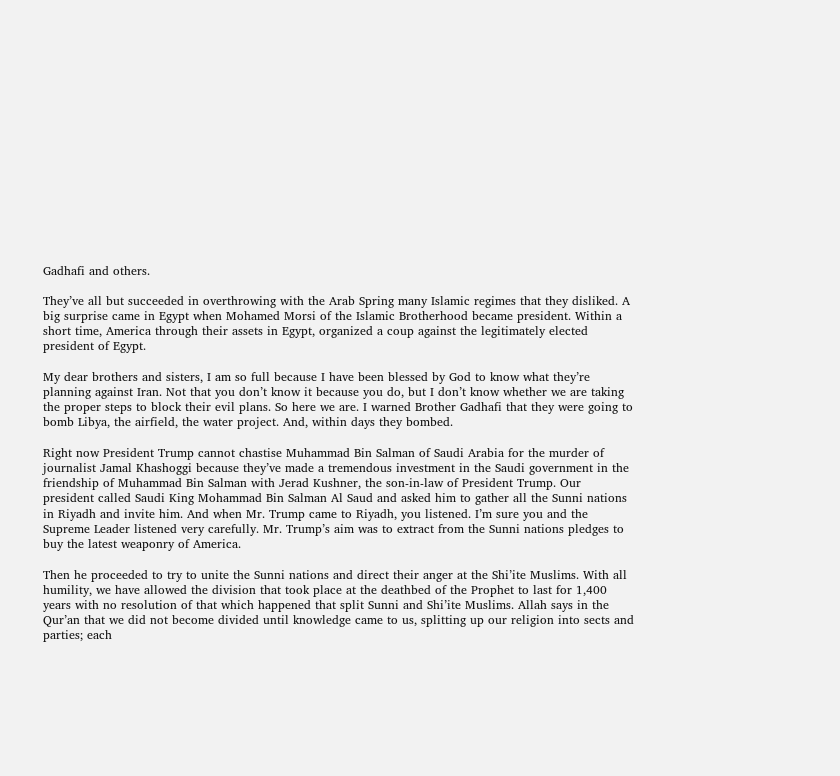Gadhafi and others.

They’ve all but succeeded in overthrowing with the Arab Spring many Islamic regimes that they disliked. A big surprise came in Egypt when Mohamed Morsi of the Islamic Brotherhood became president. Within a short time, America through their assets in Egypt, organized a coup against the legitimately elected president of Egypt.

My dear brothers and sisters, I am so full because I have been blessed by God to know what they’re planning against Iran. Not that you don’t know it because you do, but I don’t know whether we are taking the proper steps to block their evil plans. So here we are. I warned Brother Gadhafi that they were going to bomb Libya, the airfield, the water project. And, within days they bombed.

Right now President Trump cannot chastise Muhammad Bin Salman of Saudi Arabia for the murder of journalist Jamal Khashoggi because they’ve made a tremendous investment in the Saudi government in the friendship of Muhammad Bin Salman with Jerad Kushner, the son-in-law of President Trump. Our president called Saudi King Mohammad Bin Salman Al Saud and asked him to gather all the Sunni nations in Riyadh and invite him. And when Mr. Trump came to Riyadh, you listened. I’m sure you and the Supreme Leader listened very carefully. Mr. Trump’s aim was to extract from the Sunni nations pledges to buy the latest weaponry of America.

Then he proceeded to try to unite the Sunni nations and direct their anger at the Shi’ite Muslims. With all humility, we have allowed the division that took place at the deathbed of the Prophet to last for 1,400 years with no resolution of that which happened that split Sunni and Shi’ite Muslims. Allah says in the Qur’an that we did not become divided until knowledge came to us, splitting up our religion into sects and parties; each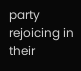party rejoicing in their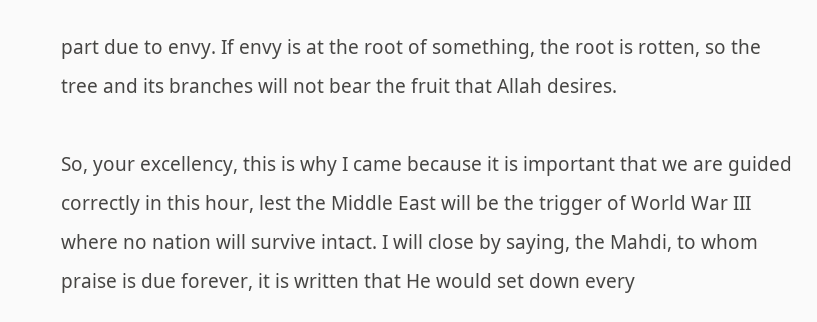part due to envy. If envy is at the root of something, the root is rotten, so the tree and its branches will not bear the fruit that Allah desires.

So, your excellency, this is why I came because it is important that we are guided correctly in this hour, lest the Middle East will be the trigger of World War III where no nation will survive intact. I will close by saying, the Mahdi, to whom praise is due forever, it is written that He would set down every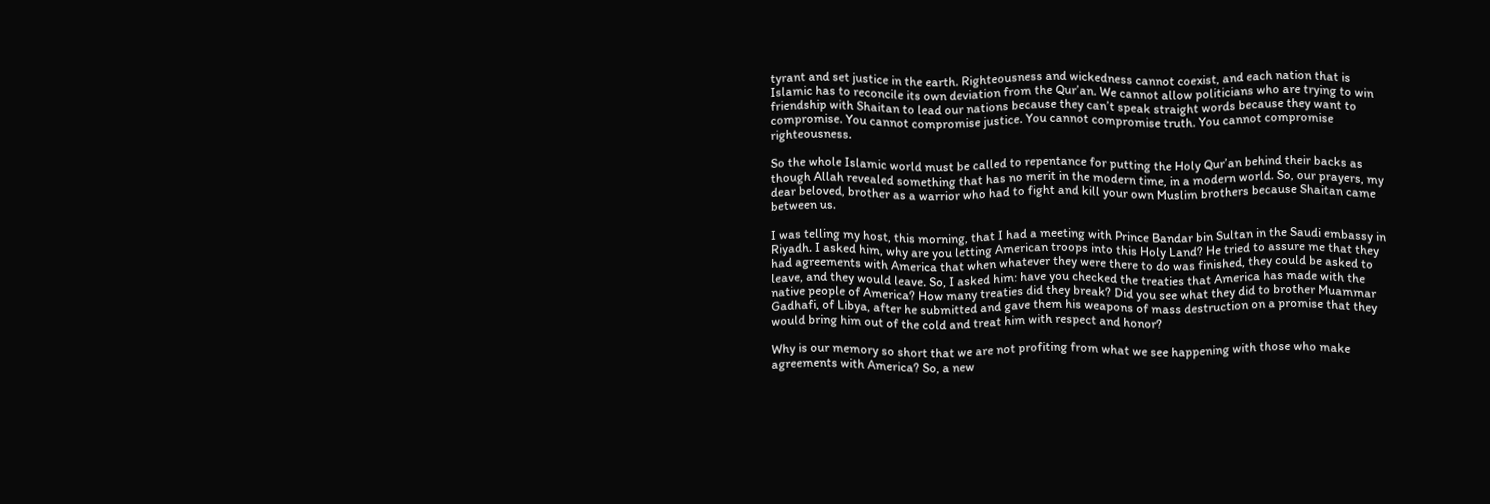tyrant and set justice in the earth. Righteousness and wickedness cannot coexist, and each nation that is Islamic has to reconcile its own deviation from the Qur’an. We cannot allow politicians who are trying to win friendship with Shaitan to lead our nations because they can’t speak straight words because they want to compromise. You cannot compromise justice. You cannot compromise truth. You cannot compromise righteousness.

So the whole Islamic world must be called to repentance for putting the Holy Qur’an behind their backs as though Allah revealed something that has no merit in the modern time, in a modern world. So, our prayers, my dear beloved, brother as a warrior who had to fight and kill your own Muslim brothers because Shaitan came between us.

I was telling my host, this morning, that I had a meeting with Prince Bandar bin Sultan in the Saudi embassy in Riyadh. I asked him, why are you letting American troops into this Holy Land? He tried to assure me that they had agreements with America that when whatever they were there to do was finished, they could be asked to leave, and they would leave. So, I asked him: have you checked the treaties that America has made with the native people of America? How many treaties did they break? Did you see what they did to brother Muammar Gadhafi, of Libya, after he submitted and gave them his weapons of mass destruction on a promise that they would bring him out of the cold and treat him with respect and honor?

Why is our memory so short that we are not profiting from what we see happening with those who make agreements with America? So, a new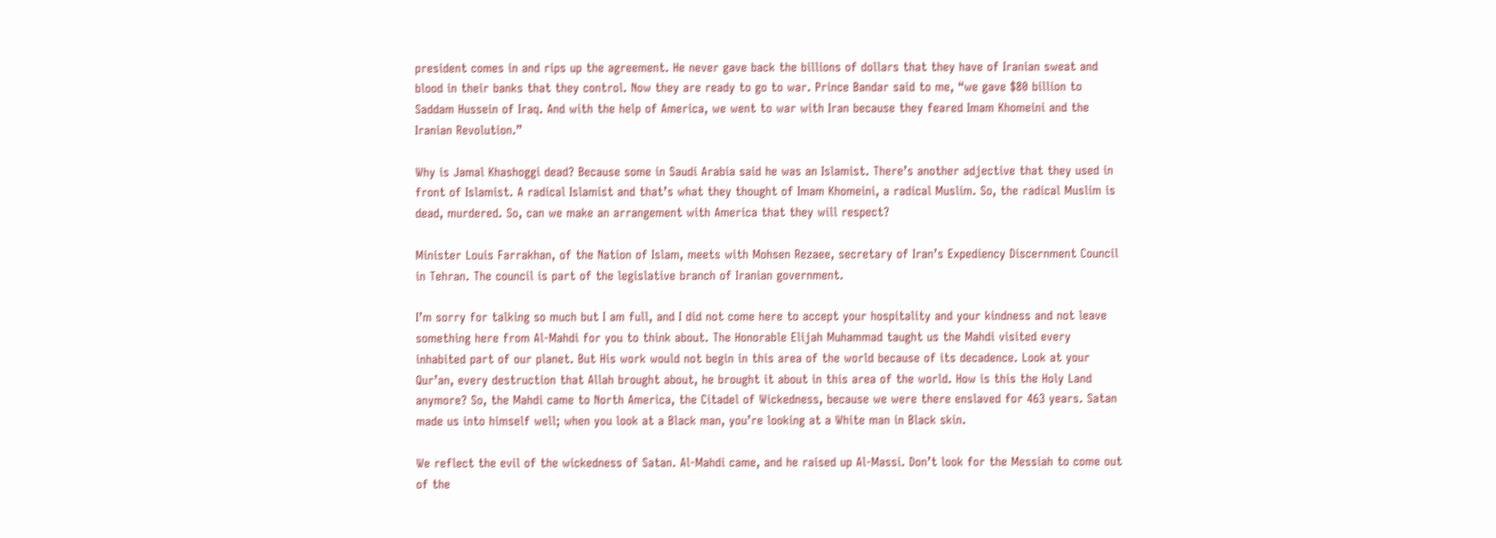president comes in and rips up the agreement. He never gave back the billions of dollars that they have of Iranian sweat and blood in their banks that they control. Now they are ready to go to war. Prince Bandar said to me, “we gave $80 billion to Saddam Hussein of Iraq. And with the help of America, we went to war with Iran because they feared Imam Khomeini and the Iranian Revolution.”

Why is Jamal Khashoggi dead? Because some in Saudi Arabia said he was an Islamist. There’s another adjective that they used in front of Islamist. A radical Islamist and that’s what they thought of Imam Khomeini, a radical Muslim. So, the radical Muslim is dead, murdered. So, can we make an arrangement with America that they will respect?

Minister Louis Farrakhan, of the Nation of Islam, meets with Mohsen Rezaee, secretary of Iran’s Expediency Discernment Council in Tehran. The council is part of the legislative branch of Iranian government.

I’m sorry for talking so much but I am full, and I did not come here to accept your hospitality and your kindness and not leave something here from Al-Mahdi for you to think about. The Honorable Elijah Muhammad taught us the Mahdi visited every inhabited part of our planet. But His work would not begin in this area of the world because of its decadence. Look at your Qur’an, every destruction that Allah brought about, he brought it about in this area of the world. How is this the Holy Land anymore? So, the Mahdi came to North America, the Citadel of Wickedness, because we were there enslaved for 463 years. Satan made us into himself well; when you look at a Black man, you’re looking at a White man in Black skin.

We reflect the evil of the wickedness of Satan. Al-Mahdi came, and he raised up Al-Massi. Don’t look for the Messiah to come out of the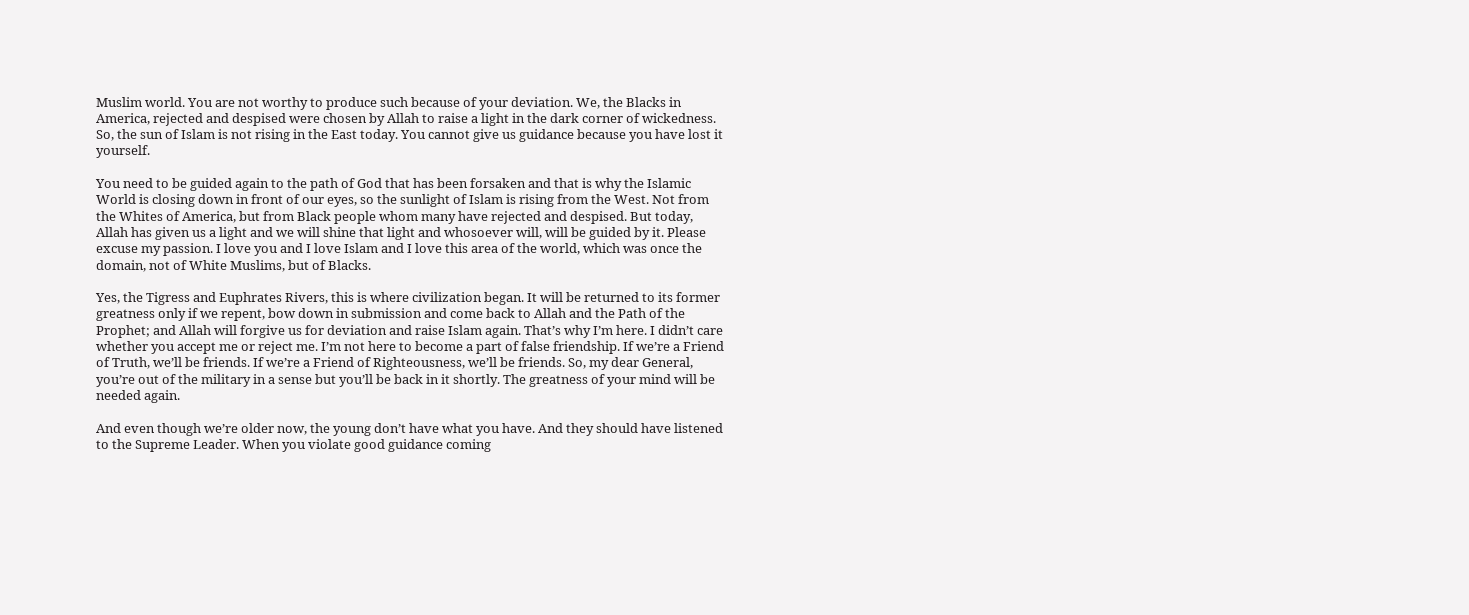Muslim world. You are not worthy to produce such because of your deviation. We, the Blacks in America, rejected and despised were chosen by Allah to raise a light in the dark corner of wickedness. So, the sun of Islam is not rising in the East today. You cannot give us guidance because you have lost it yourself.

You need to be guided again to the path of God that has been forsaken and that is why the Islamic World is closing down in front of our eyes, so the sunlight of Islam is rising from the West. Not from the Whites of America, but from Black people whom many have rejected and despised. But today, Allah has given us a light and we will shine that light and whosoever will, will be guided by it. Please excuse my passion. I love you and I love Islam and I love this area of the world, which was once the domain, not of White Muslims, but of Blacks.

Yes, the Tigress and Euphrates Rivers, this is where civilization began. It will be returned to its former greatness only if we repent, bow down in submission and come back to Allah and the Path of the Prophet; and Allah will forgive us for deviation and raise Islam again. That’s why I’m here. I didn’t care whether you accept me or reject me. I’m not here to become a part of false friendship. If we’re a Friend of Truth, we’ll be friends. If we’re a Friend of Righteousness, we’ll be friends. So, my dear General, you’re out of the military in a sense but you’ll be back in it shortly. The greatness of your mind will be needed again.

And even though we’re older now, the young don’t have what you have. And they should have listened to the Supreme Leader. When you violate good guidance coming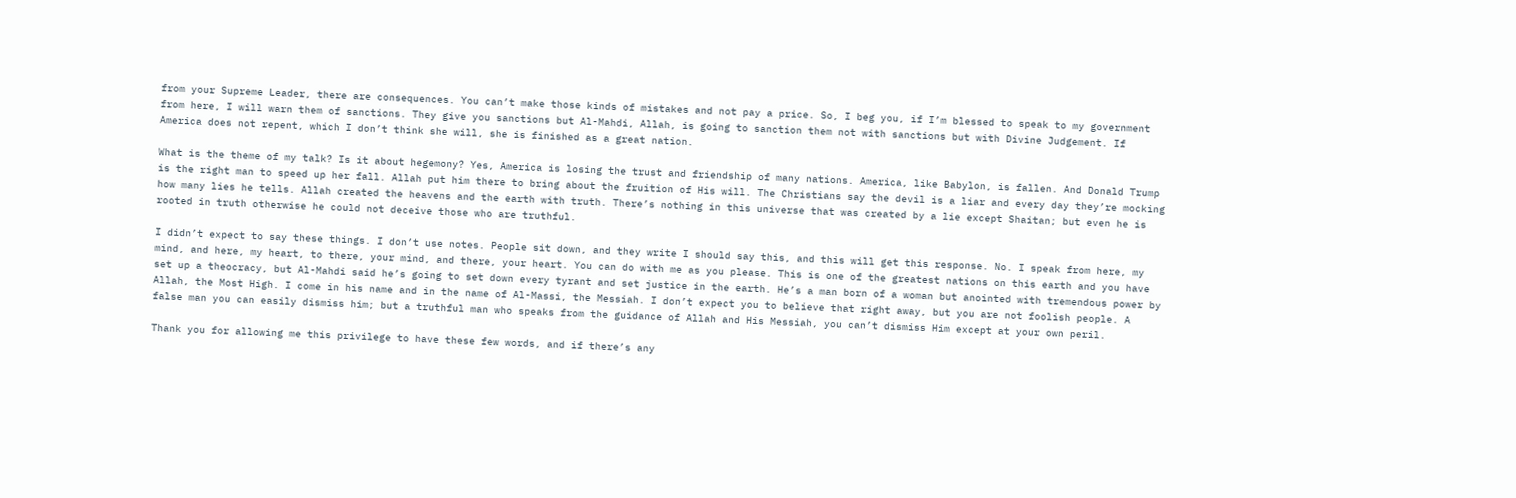from your Supreme Leader, there are consequences. You can’t make those kinds of mistakes and not pay a price. So, I beg you, if I’m blessed to speak to my government from here, I will warn them of sanctions. They give you sanctions but Al-Mahdi, Allah, is going to sanction them not with sanctions but with Divine Judgement. If America does not repent, which I don’t think she will, she is finished as a great nation.

What is the theme of my talk? Is it about hegemony? Yes, America is losing the trust and friendship of many nations. America, like Babylon, is fallen. And Donald Trump is the right man to speed up her fall. Allah put him there to bring about the fruition of His will. The Christians say the devil is a liar and every day they’re mocking how many lies he tells. Allah created the heavens and the earth with truth. There’s nothing in this universe that was created by a lie except Shaitan; but even he is rooted in truth otherwise he could not deceive those who are truthful.

I didn’t expect to say these things. I don’t use notes. People sit down, and they write I should say this, and this will get this response. No. I speak from here, my mind, and here, my heart, to there, your mind, and there, your heart. You can do with me as you please. This is one of the greatest nations on this earth and you have set up a theocracy, but Al-Mahdi said he’s going to set down every tyrant and set justice in the earth. He’s a man born of a woman but anointed with tremendous power by Allah, the Most High. I come in his name and in the name of Al-Massi, the Messiah. I don’t expect you to believe that right away, but you are not foolish people. A false man you can easily dismiss him; but a truthful man who speaks from the guidance of Allah and His Messiah, you can’t dismiss Him except at your own peril.

Thank you for allowing me this privilege to have these few words, and if there’s any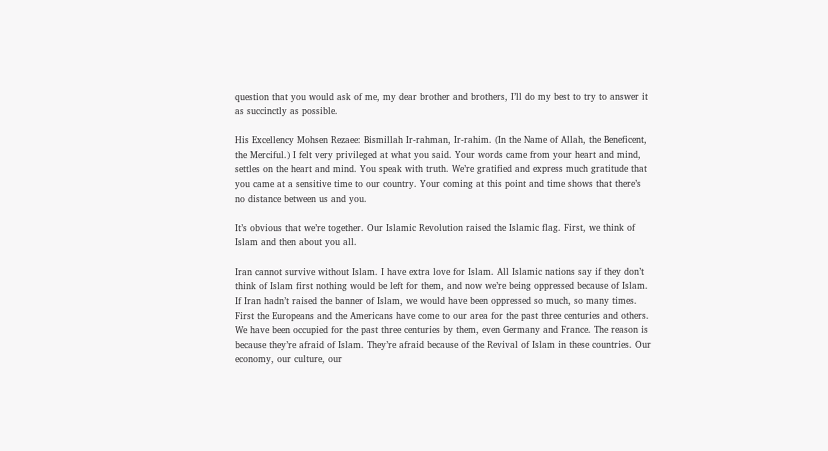question that you would ask of me, my dear brother and brothers, I’ll do my best to try to answer it as succinctly as possible.

His Excellency Mohsen Rezaee: Bismillah Ir-rahman, Ir-rahim. (In the Name of Allah, the Beneficent, the Merciful.) I felt very privileged at what you said. Your words came from your heart and mind, settles on the heart and mind. You speak with truth. We’re gratified and express much gratitude that you came at a sensitive time to our country. Your coming at this point and time shows that there’s no distance between us and you.

It’s obvious that we’re together. Our Islamic Revolution raised the Islamic flag. First, we think of Islam and then about you all.

Iran cannot survive without Islam. I have extra love for Islam. All Islamic nations say if they don’t think of Islam first nothing would be left for them, and now we’re being oppressed because of Islam. If Iran hadn’t raised the banner of Islam, we would have been oppressed so much, so many times. First the Europeans and the Americans have come to our area for the past three centuries and others. We have been occupied for the past three centuries by them, even Germany and France. The reason is because they’re afraid of Islam. They’re afraid because of the Revival of Islam in these countries. Our economy, our culture, our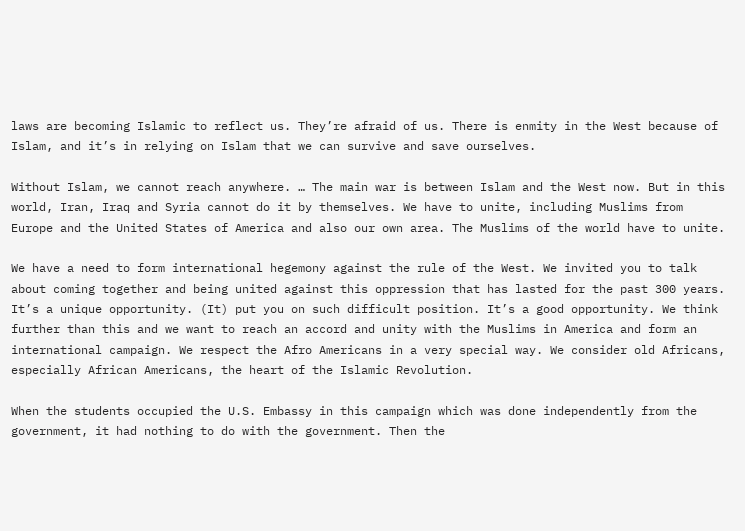laws are becoming Islamic to reflect us. They’re afraid of us. There is enmity in the West because of Islam, and it’s in relying on Islam that we can survive and save ourselves.

Without Islam, we cannot reach anywhere. … The main war is between Islam and the West now. But in this world, Iran, Iraq and Syria cannot do it by themselves. We have to unite, including Muslims from Europe and the United States of America and also our own area. The Muslims of the world have to unite.

We have a need to form international hegemony against the rule of the West. We invited you to talk about coming together and being united against this oppression that has lasted for the past 300 years. It’s a unique opportunity. (It) put you on such difficult position. It’s a good opportunity. We think further than this and we want to reach an accord and unity with the Muslims in America and form an international campaign. We respect the Afro Americans in a very special way. We consider old Africans, especially African Americans, the heart of the Islamic Revolution.

When the students occupied the U.S. Embassy in this campaign which was done independently from the government, it had nothing to do with the government. Then the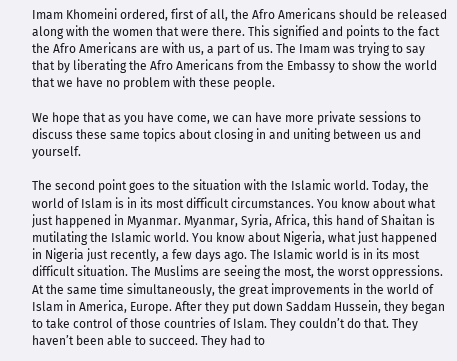Imam Khomeini ordered, first of all, the Afro Americans should be released along with the women that were there. This signified and points to the fact the Afro Americans are with us, a part of us. The Imam was trying to say that by liberating the Afro Americans from the Embassy to show the world that we have no problem with these people.

We hope that as you have come, we can have more private sessions to discuss these same topics about closing in and uniting between us and yourself.

The second point goes to the situation with the Islamic world. Today, the world of Islam is in its most difficult circumstances. You know about what just happened in Myanmar. Myanmar, Syria, Africa, this hand of Shaitan is mutilating the Islamic world. You know about Nigeria, what just happened in Nigeria just recently, a few days ago. The Islamic world is in its most difficult situation. The Muslims are seeing the most, the worst oppressions. At the same time simultaneously, the great improvements in the world of Islam in America, Europe. After they put down Saddam Hussein, they began to take control of those countries of Islam. They couldn’t do that. They haven’t been able to succeed. They had to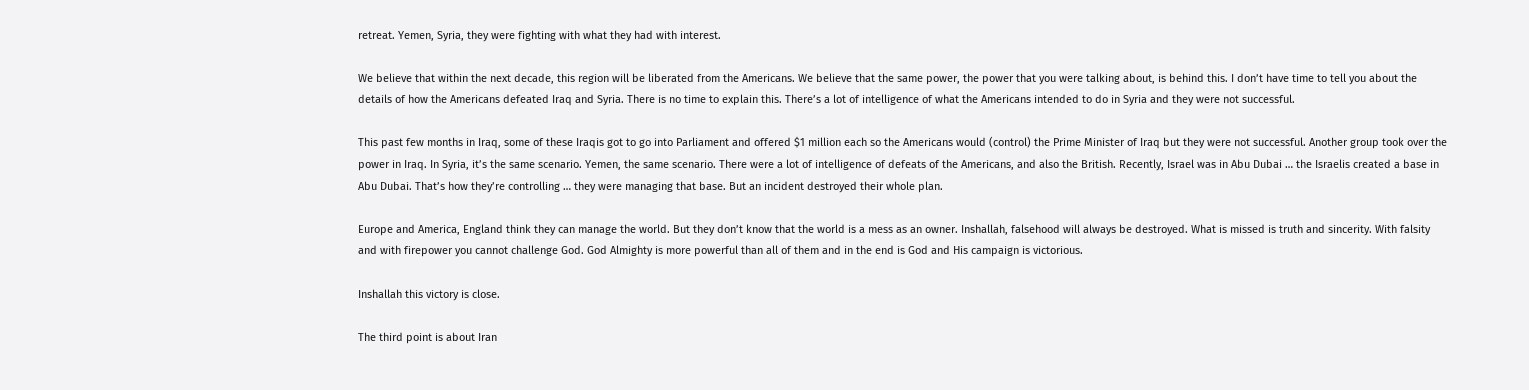retreat. Yemen, Syria, they were fighting with what they had with interest.

We believe that within the next decade, this region will be liberated from the Americans. We believe that the same power, the power that you were talking about, is behind this. I don’t have time to tell you about the details of how the Americans defeated Iraq and Syria. There is no time to explain this. There’s a lot of intelligence of what the Americans intended to do in Syria and they were not successful.

This past few months in Iraq, some of these Iraqis got to go into Parliament and offered $1 million each so the Americans would (control) the Prime Minister of Iraq but they were not successful. Another group took over the power in Iraq. In Syria, it’s the same scenario. Yemen, the same scenario. There were a lot of intelligence of defeats of the Americans, and also the British. Recently, Israel was in Abu Dubai … the Israelis created a base in Abu Dubai. That’s how they’re controlling … they were managing that base. But an incident destroyed their whole plan.

Europe and America, England think they can manage the world. But they don’t know that the world is a mess as an owner. Inshallah, falsehood will always be destroyed. What is missed is truth and sincerity. With falsity and with firepower you cannot challenge God. God Almighty is more powerful than all of them and in the end is God and His campaign is victorious.

Inshallah this victory is close.

The third point is about Iran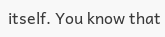itself. You know that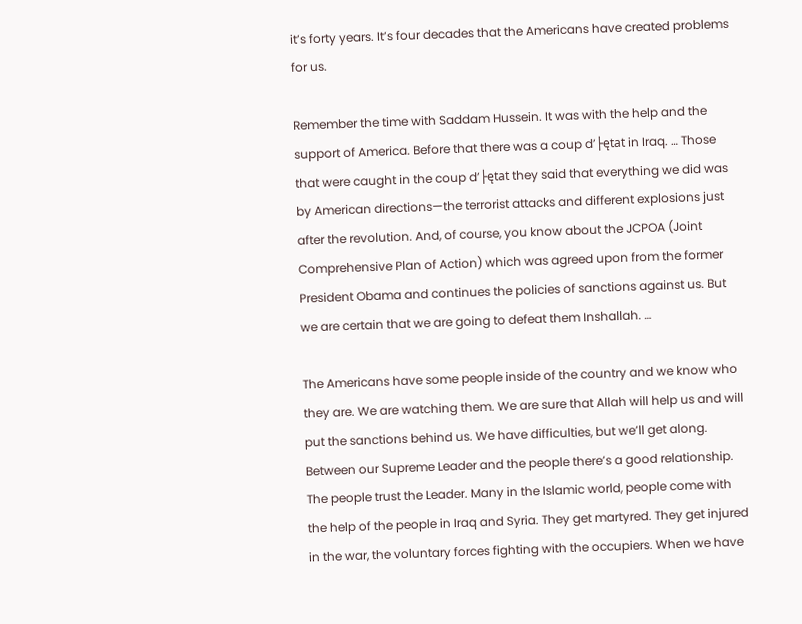it’s forty years. It’s four decades that the Americans have created problems for us.

Remember the time with Saddam Hussein. It was with the help and the support of America. Before that there was a coup d’├ętat in Iraq. … Those that were caught in the coup d’├ętat they said that everything we did was by American directions—the terrorist attacks and different explosions just after the revolution. And, of course, you know about the JCPOA (Joint Comprehensive Plan of Action) which was agreed upon from the former President Obama and continues the policies of sanctions against us. But we are certain that we are going to defeat them Inshallah. …

The Americans have some people inside of the country and we know who they are. We are watching them. We are sure that Allah will help us and will put the sanctions behind us. We have difficulties, but we’ll get along. Between our Supreme Leader and the people there’s a good relationship. The people trust the Leader. Many in the Islamic world, people come with the help of the people in Iraq and Syria. They get martyred. They get injured in the war, the voluntary forces fighting with the occupiers. When we have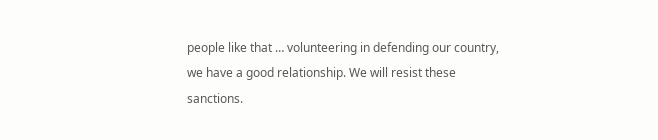people like that … volunteering in defending our country, we have a good relationship. We will resist these sanctions.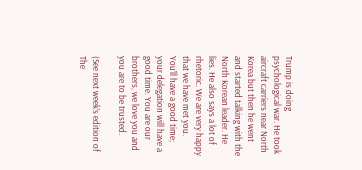Trump is doing psychological war. He took aircraft carriers near North Korea but then he went and started talking with the North Korean leader. He lies. He also says a lot of rhetoric. We are very happy that we have met you. You’ll have a good time; your delegation will have a good time. You are our brothers, we love you and you are to be trusted.

(See next week’s edition of The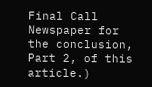Final Call Newspaper for the conclusion, Part 2, of this article.)